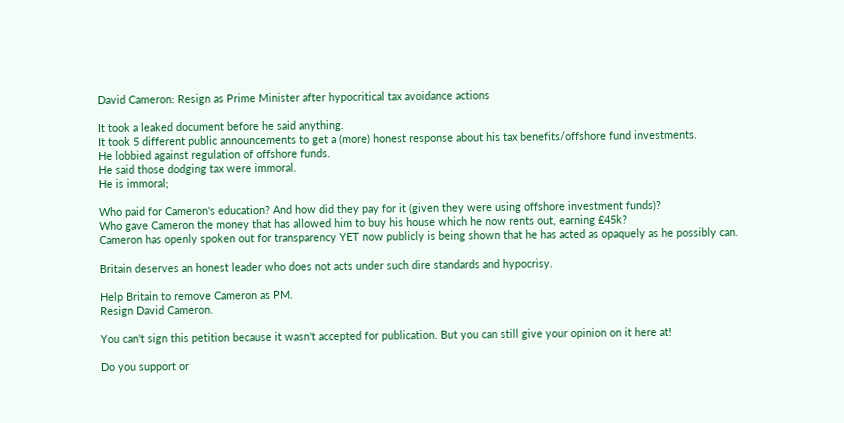David Cameron: Resign as Prime Minister after hypocritical tax avoidance actions

It took a leaked document before he said anything.
It took 5 different public announcements to get a (more) honest response about his tax benefits/offshore fund investments.
He lobbied against regulation of offshore funds.
He said those dodging tax were immoral.
He is immoral;

Who paid for Cameron's education? And how did they pay for it (given they were using offshore investment funds)?
Who gave Cameron the money that has allowed him to buy his house which he now rents out, earning £45k?
Cameron has openly spoken out for transparency YET now publicly is being shown that he has acted as opaquely as he possibly can.

Britain deserves an honest leader who does not acts under such dire standards and hypocrisy.

Help Britain to remove Cameron as PM.
Resign David Cameron.

You can't sign this petition because it wasn't accepted for publication. But you can still give your opinion on it here at!

Do you support or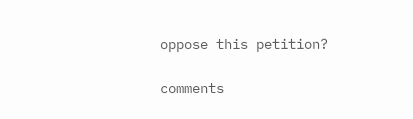oppose this petition?

comments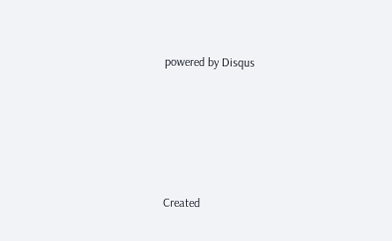powered by Disqus





Created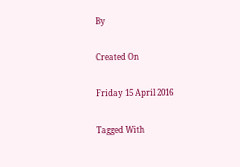By

Created On

Friday 15 April 2016

Tagged With